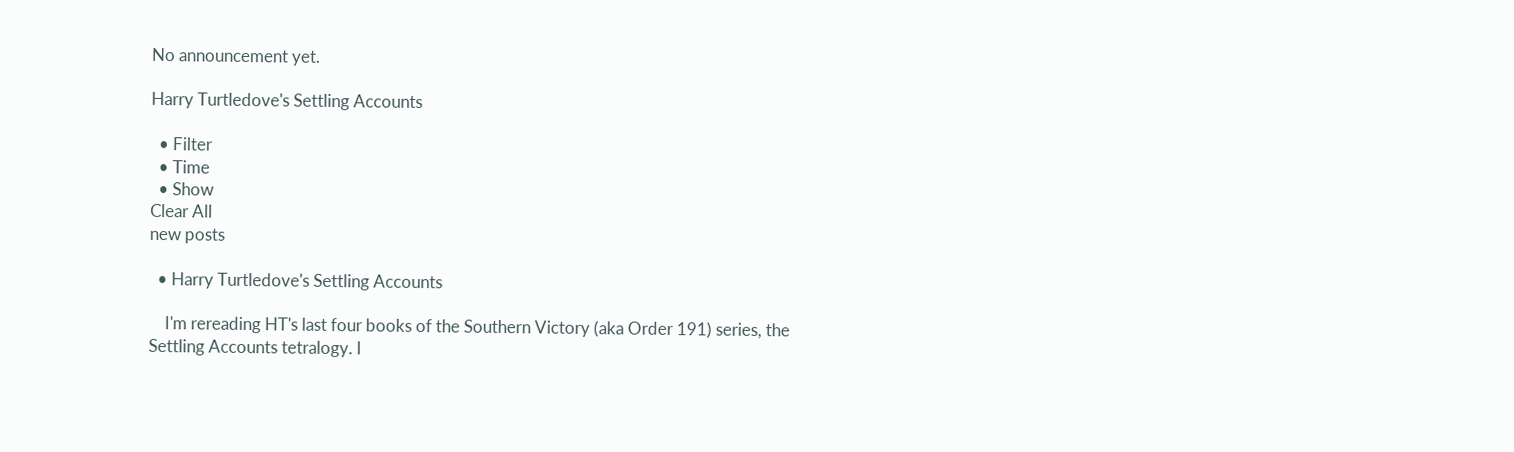No announcement yet.

Harry Turtledove's Settling Accounts

  • Filter
  • Time
  • Show
Clear All
new posts

  • Harry Turtledove's Settling Accounts

    I'm rereading HT's last four books of the Southern Victory (aka Order 191) series, the Settling Accounts tetralogy. I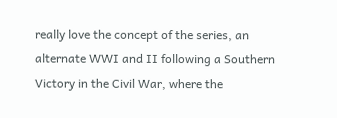really love the concept of the series, an alternate WWI and II following a Southern Victory in the Civil War, where the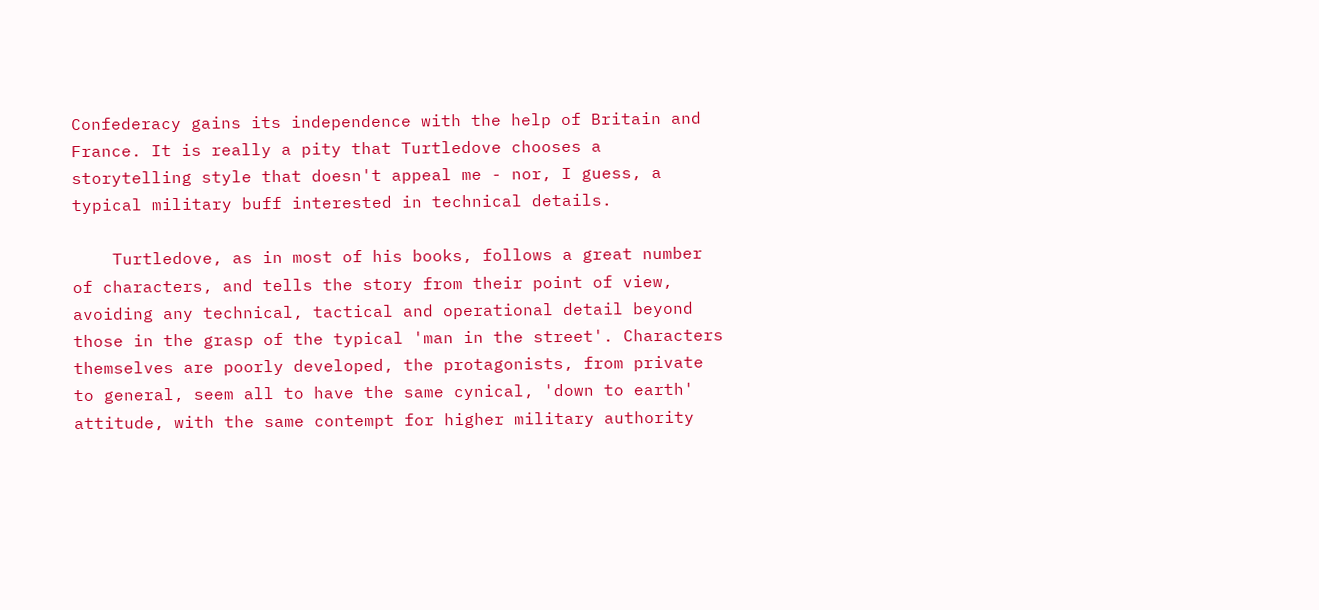Confederacy gains its independence with the help of Britain and France. It is really a pity that Turtledove chooses a storytelling style that doesn't appeal me - nor, I guess, a typical military buff interested in technical details.

    Turtledove, as in most of his books, follows a great number of characters, and tells the story from their point of view, avoiding any technical, tactical and operational detail beyond those in the grasp of the typical 'man in the street'. Characters themselves are poorly developed, the protagonists, from private to general, seem all to have the same cynical, 'down to earth' attitude, with the same contempt for higher military authority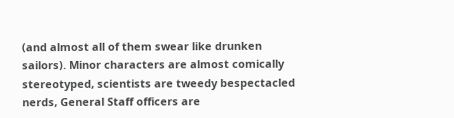(and almost all of them swear like drunken sailors). Minor characters are almost comically stereotyped, scientists are tweedy bespectacled nerds, General Staff officers are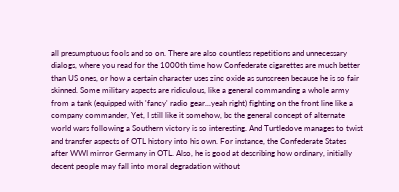all presumptuous fools and so on. There are also countless repetitions and unnecessary dialogs, where you read for the 1000th time how Confederate cigarettes are much better than US ones, or how a certain character uses zinc oxide as sunscreen because he is so fair skinned. Some military aspects are ridiculous, like a general commanding a whole army from a tank (equipped with 'fancy' radio gear...yeah right) fighting on the front line like a company commander, Yet, I still like it somehow, bc the general concept of alternate world wars following a Southern victory is so interesting. And Turtledove manages to twist and transfer aspects of OTL history into his own. For instance, the Confederate States after WWI mirror Germany in OTL. Also, he is good at describing how ordinary, initially decent people may fall into moral degradation without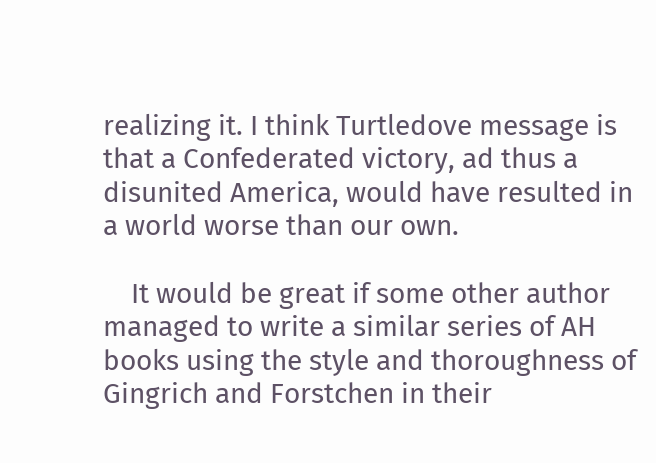realizing it. I think Turtledove message is that a Confederated victory, ad thus a disunited America, would have resulted in a world worse than our own.

    It would be great if some other author managed to write a similar series of AH books using the style and thoroughness of Gingrich and Forstchen in their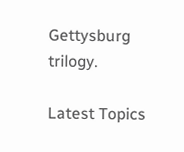Gettysburg trilogy.

Latest Topics